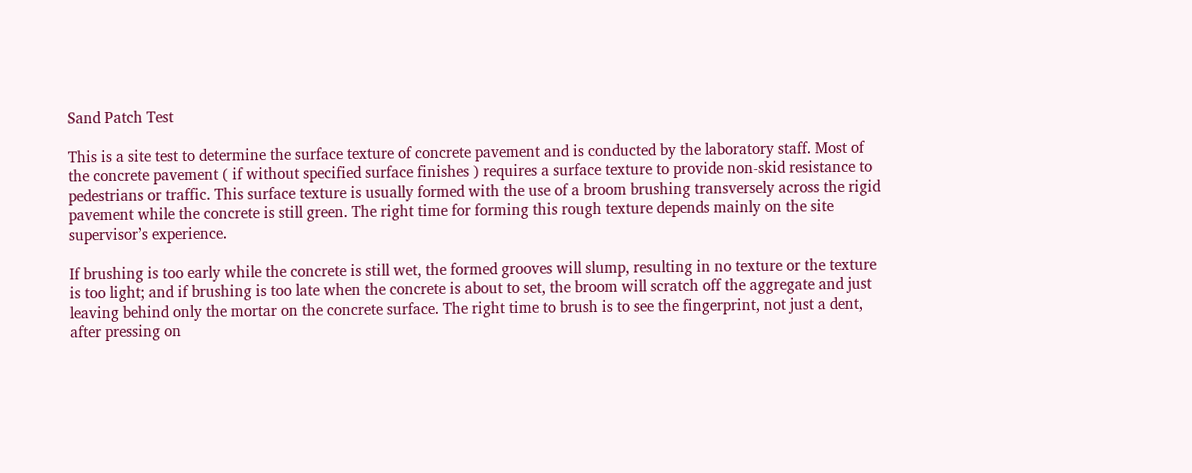Sand Patch Test

This is a site test to determine the surface texture of concrete pavement and is conducted by the laboratory staff. Most of the concrete pavement ( if without specified surface finishes ) requires a surface texture to provide non-skid resistance to pedestrians or traffic. This surface texture is usually formed with the use of a broom brushing transversely across the rigid pavement while the concrete is still green. The right time for forming this rough texture depends mainly on the site supervisor’s experience.

If brushing is too early while the concrete is still wet, the formed grooves will slump, resulting in no texture or the texture is too light; and if brushing is too late when the concrete is about to set, the broom will scratch off the aggregate and just leaving behind only the mortar on the concrete surface. The right time to brush is to see the fingerprint, not just a dent, after pressing on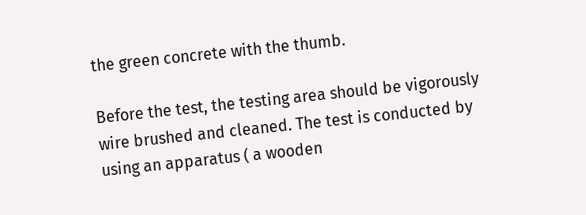the green concrete with the thumb.

Before the test, the testing area should be vigorously wire brushed and cleaned. The test is conducted by using an apparatus ( a wooden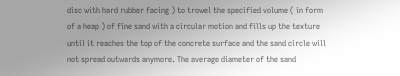disc with hard rubber facing ) to trowel the specified volume ( in form of a heap ) of fine sand with a circular motion and fills up the texture until it reaches the top of the concrete surface and the sand circle will not spread outwards anymore. The average diameter of the sand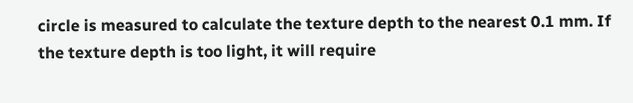circle is measured to calculate the texture depth to the nearest 0.1 mm. If the texture depth is too light, it will require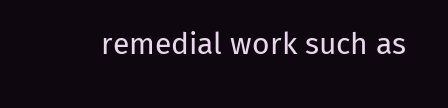remedial work such as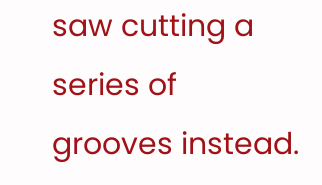saw cutting a series of grooves instead.